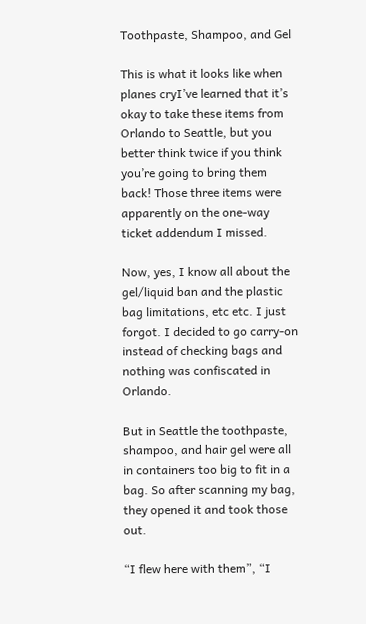Toothpaste, Shampoo, and Gel

This is what it looks like when planes cryI’ve learned that it’s okay to take these items from Orlando to Seattle, but you better think twice if you think you’re going to bring them back! Those three items were apparently on the one-way ticket addendum I missed.

Now, yes, I know all about the gel/liquid ban and the plastic bag limitations, etc etc. I just forgot. I decided to go carry-on instead of checking bags and nothing was confiscated in Orlando.

But in Seattle the toothpaste, shampoo, and hair gel were all in containers too big to fit in a bag. So after scanning my bag, they opened it and took those out.

“I flew here with them”, “I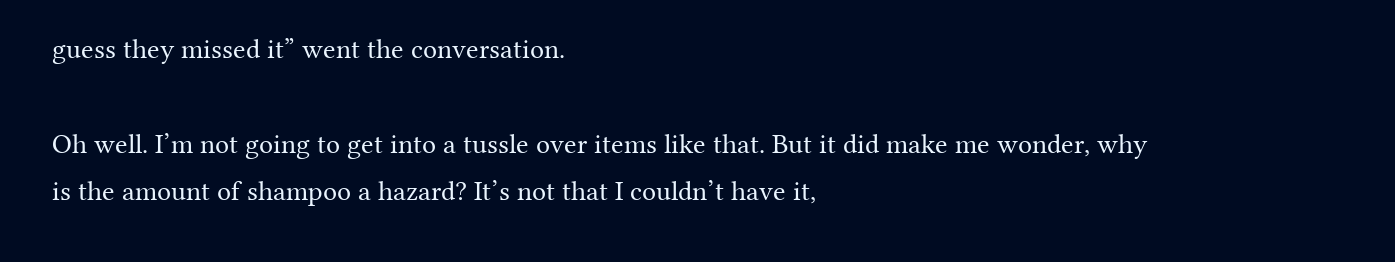guess they missed it” went the conversation.

Oh well. I’m not going to get into a tussle over items like that. But it did make me wonder, why is the amount of shampoo a hazard? It’s not that I couldn’t have it,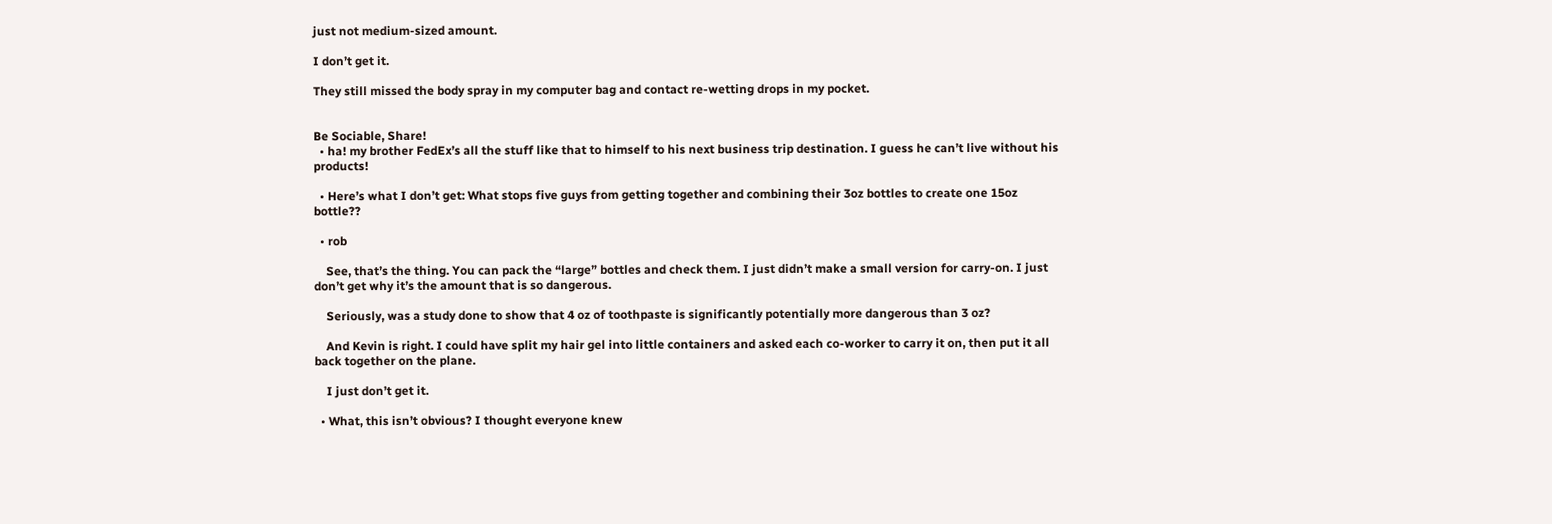just not medium-sized amount.

I don’t get it.

They still missed the body spray in my computer bag and contact re-wetting drops in my pocket.


Be Sociable, Share!
  • ha! my brother FedEx’s all the stuff like that to himself to his next business trip destination. I guess he can’t live without his products!

  • Here’s what I don’t get: What stops five guys from getting together and combining their 3oz bottles to create one 15oz bottle??

  • rob

    See, that’s the thing. You can pack the “large” bottles and check them. I just didn’t make a small version for carry-on. I just don’t get why it’s the amount that is so dangerous.

    Seriously, was a study done to show that 4 oz of toothpaste is significantly potentially more dangerous than 3 oz?

    And Kevin is right. I could have split my hair gel into little containers and asked each co-worker to carry it on, then put it all back together on the plane.

    I just don’t get it.

  • What, this isn’t obvious? I thought everyone knew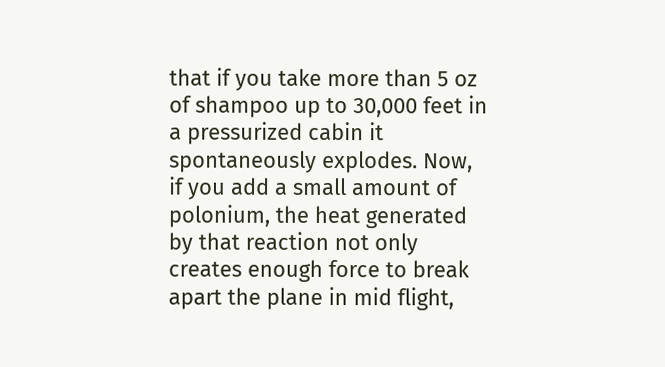that if you take more than 5 oz of shampoo up to 30,000 feet in a pressurized cabin it spontaneously explodes. Now, if you add a small amount of polonium, the heat generated by that reaction not only creates enough force to break apart the plane in mid flight,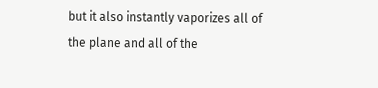but it also instantly vaporizes all of the plane and all of the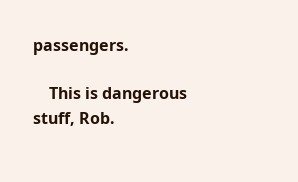passengers.

    This is dangerous stuff, Rob.